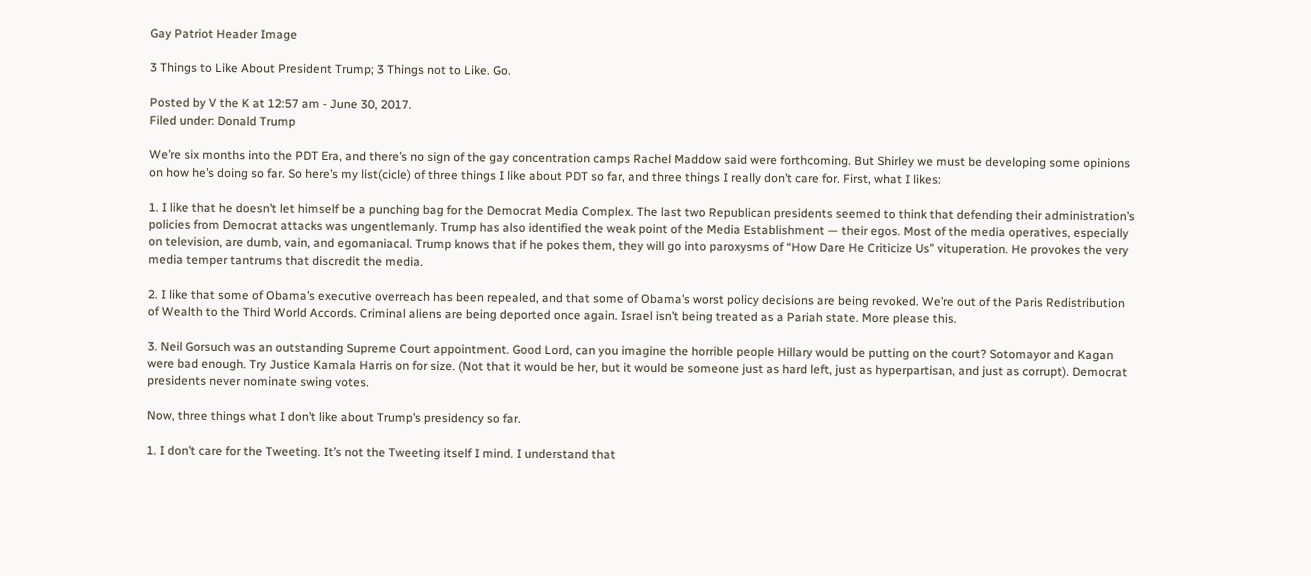Gay Patriot Header Image

3 Things to Like About President Trump; 3 Things not to Like. Go.

Posted by V the K at 12:57 am - June 30, 2017.
Filed under: Donald Trump

We’re six months into the PDT Era, and there’s no sign of the gay concentration camps Rachel Maddow said were forthcoming. But Shirley we must be developing some opinions on how he’s doing so far. So here’s my list(cicle) of three things I like about PDT so far, and three things I really don’t care for. First, what I likes:

1. I like that he doesn’t let himself be a punching bag for the Democrat Media Complex. The last two Republican presidents seemed to think that defending their administration’s policies from Democrat attacks was ungentlemanly. Trump has also identified the weak point of the Media Establishment — their egos. Most of the media operatives, especially on television, are dumb, vain, and egomaniacal. Trump knows that if he pokes them, they will go into paroxysms of “How Dare He Criticize Us” vituperation. He provokes the very media temper tantrums that discredit the media.

2. I like that some of Obama’s executive overreach has been repealed, and that some of Obama’s worst policy decisions are being revoked. We’re out of the Paris Redistribution of Wealth to the Third World Accords. Criminal aliens are being deported once again. Israel isn’t being treated as a Pariah state. More please this.

3. Neil Gorsuch was an outstanding Supreme Court appointment. Good Lord, can you imagine the horrible people Hillary would be putting on the court? Sotomayor and Kagan were bad enough. Try Justice Kamala Harris on for size. (Not that it would be her, but it would be someone just as hard left, just as hyperpartisan, and just as corrupt). Democrat presidents never nominate swing votes.

Now, three things what I don’t like about Trump’s presidency so far.

1. I don’t care for the Tweeting. It’s not the Tweeting itself I mind. I understand that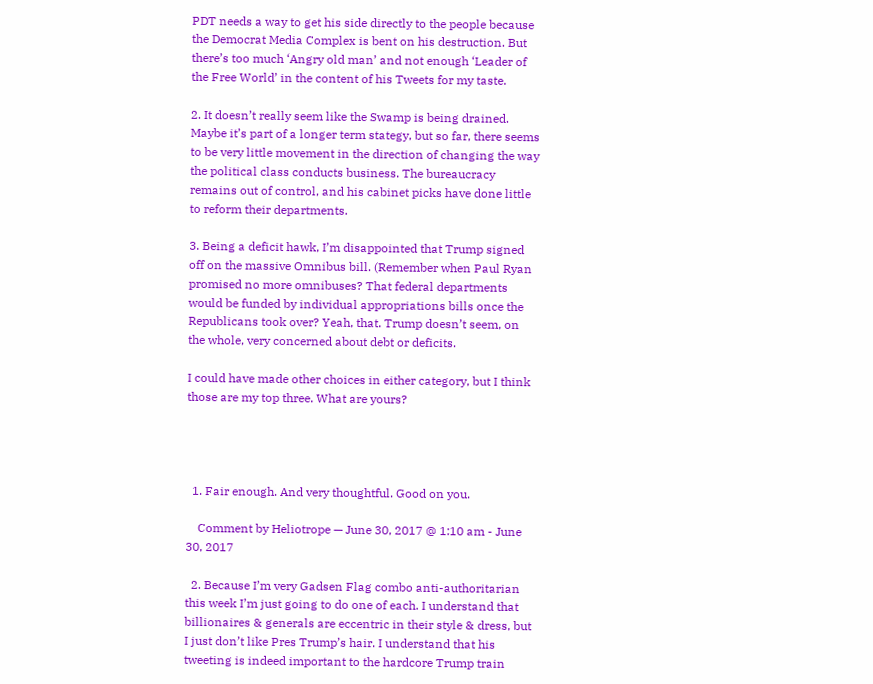PDT needs a way to get his side directly to the people because the Democrat Media Complex is bent on his destruction. But there’s too much ‘Angry old man’ and not enough ‘Leader of the Free World’ in the content of his Tweets for my taste.

2. It doesn’t really seem like the Swamp is being drained. Maybe it’s part of a longer term stategy, but so far, there seems to be very little movement in the direction of changing the way the political class conducts business. The bureaucracy remains out of control, and his cabinet picks have done little to reform their departments.

3. Being a deficit hawk, I’m disappointed that Trump signed off on the massive Omnibus bill. (Remember when Paul Ryan promised no more omnibuses? That federal departments would be funded by individual appropriations bills once the Republicans took over? Yeah, that. Trump doesn’t seem, on the whole, very concerned about debt or deficits.

I could have made other choices in either category, but I think those are my top three. What are yours?




  1. Fair enough. And very thoughtful. Good on you.

    Comment by Heliotrope — June 30, 2017 @ 1:10 am - June 30, 2017

  2. Because I’m very Gadsen Flag combo anti-authoritarian this week I’m just going to do one of each. I understand that billionaires & generals are eccentric in their style & dress, but I just don’t like Pres Trump’s hair. I understand that his tweeting is indeed important to the hardcore Trump train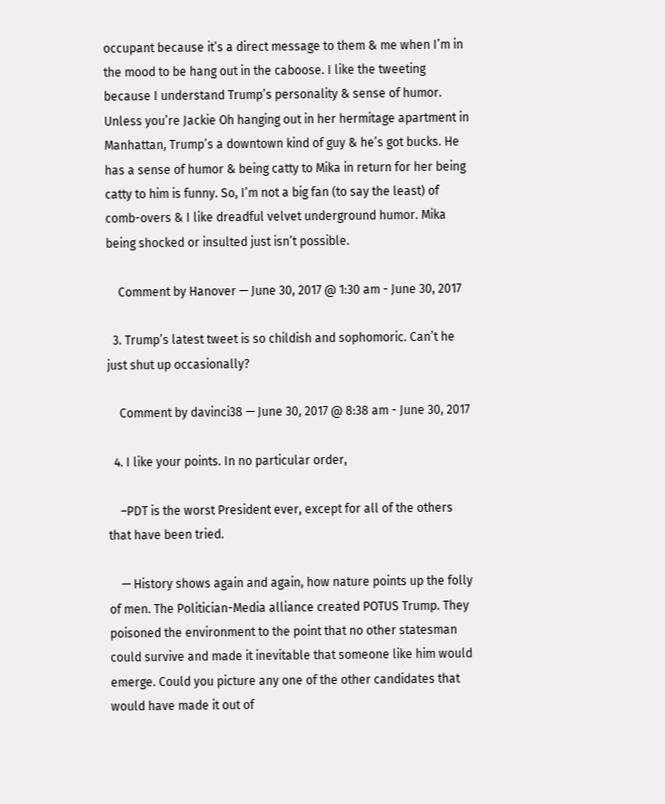occupant because it’s a direct message to them & me when I’m in the mood to be hang out in the caboose. I like the tweeting because I understand Trump’s personality & sense of humor. Unless you’re Jackie Oh hanging out in her hermitage apartment in Manhattan, Trump’s a downtown kind of guy & he’s got bucks. He has a sense of humor & being catty to Mika in return for her being catty to him is funny. So, I’m not a big fan (to say the least) of comb-overs & I like dreadful velvet underground humor. Mika being shocked or insulted just isn’t possible.

    Comment by Hanover — June 30, 2017 @ 1:30 am - June 30, 2017

  3. Trump’s latest tweet is so childish and sophomoric. Can’t he just shut up occasionally?

    Comment by davinci38 — June 30, 2017 @ 8:38 am - June 30, 2017

  4. I like your points. In no particular order,

    –PDT is the worst President ever, except for all of the others that have been tried.

    — History shows again and again, how nature points up the folly of men. The Politician-Media alliance created POTUS Trump. They poisoned the environment to the point that no other statesman could survive and made it inevitable that someone like him would emerge. Could you picture any one of the other candidates that would have made it out of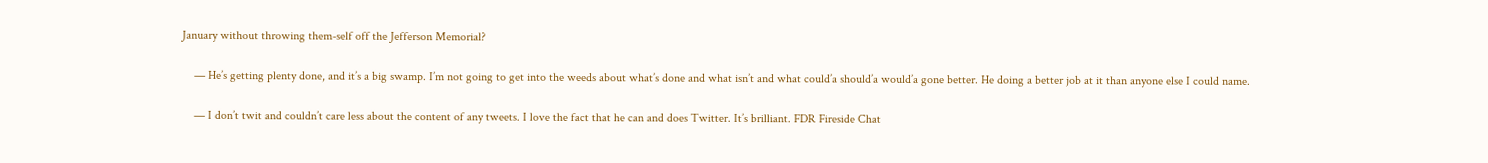January without throwing them-self off the Jefferson Memorial?

    — He’s getting plenty done, and it’s a big swamp. I’m not going to get into the weeds about what’s done and what isn’t and what could’a should’a would’a gone better. He doing a better job at it than anyone else I could name.

    — I don’t twit and couldn’t care less about the content of any tweets. I love the fact that he can and does Twitter. It’s brilliant. FDR Fireside Chat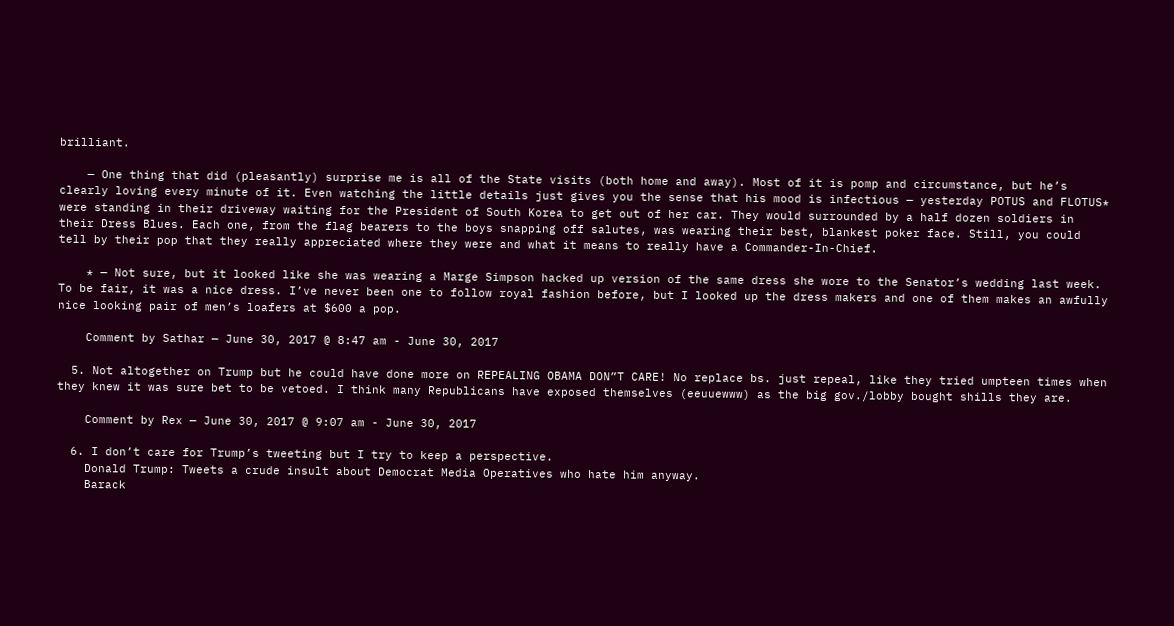brilliant.

    — One thing that did (pleasantly) surprise me is all of the State visits (both home and away). Most of it is pomp and circumstance, but he’s clearly loving every minute of it. Even watching the little details just gives you the sense that his mood is infectious — yesterday POTUS and FLOTUS* were standing in their driveway waiting for the President of South Korea to get out of her car. They would surrounded by a half dozen soldiers in their Dress Blues. Each one, from the flag bearers to the boys snapping off salutes, was wearing their best, blankest poker face. Still, you could tell by their pop that they really appreciated where they were and what it means to really have a Commander-In-Chief.

    * — Not sure, but it looked like she was wearing a Marge Simpson hacked up version of the same dress she wore to the Senator’s wedding last week. To be fair, it was a nice dress. I’ve never been one to follow royal fashion before, but I looked up the dress makers and one of them makes an awfully nice looking pair of men’s loafers at $600 a pop.

    Comment by Sathar — June 30, 2017 @ 8:47 am - June 30, 2017

  5. Not altogether on Trump but he could have done more on REPEALING OBAMA DON”T CARE! No replace bs. just repeal, like they tried umpteen times when they knew it was sure bet to be vetoed. I think many Republicans have exposed themselves (eeuuewww) as the big gov./lobby bought shills they are.

    Comment by Rex — June 30, 2017 @ 9:07 am - June 30, 2017

  6. I don’t care for Trump’s tweeting but I try to keep a perspective.
    Donald Trump: Tweets a crude insult about Democrat Media Operatives who hate him anyway.
    Barack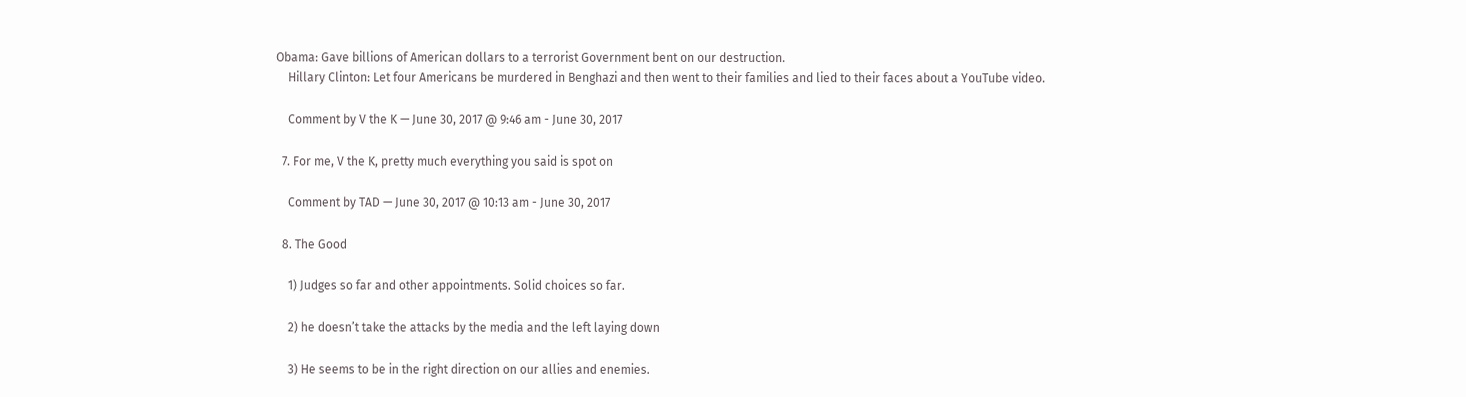Obama: Gave billions of American dollars to a terrorist Government bent on our destruction.
    Hillary Clinton: Let four Americans be murdered in Benghazi and then went to their families and lied to their faces about a YouTube video.

    Comment by V the K — June 30, 2017 @ 9:46 am - June 30, 2017

  7. For me, V the K, pretty much everything you said is spot on

    Comment by TAD — June 30, 2017 @ 10:13 am - June 30, 2017

  8. The Good

    1) Judges so far and other appointments. Solid choices so far.

    2) he doesn’t take the attacks by the media and the left laying down

    3) He seems to be in the right direction on our allies and enemies.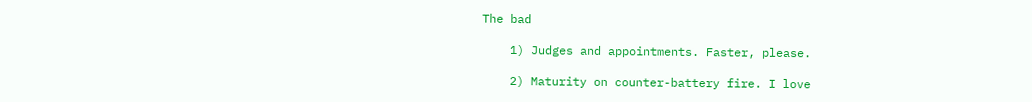The bad

    1) Judges and appointments. Faster, please.

    2) Maturity on counter-battery fire. I love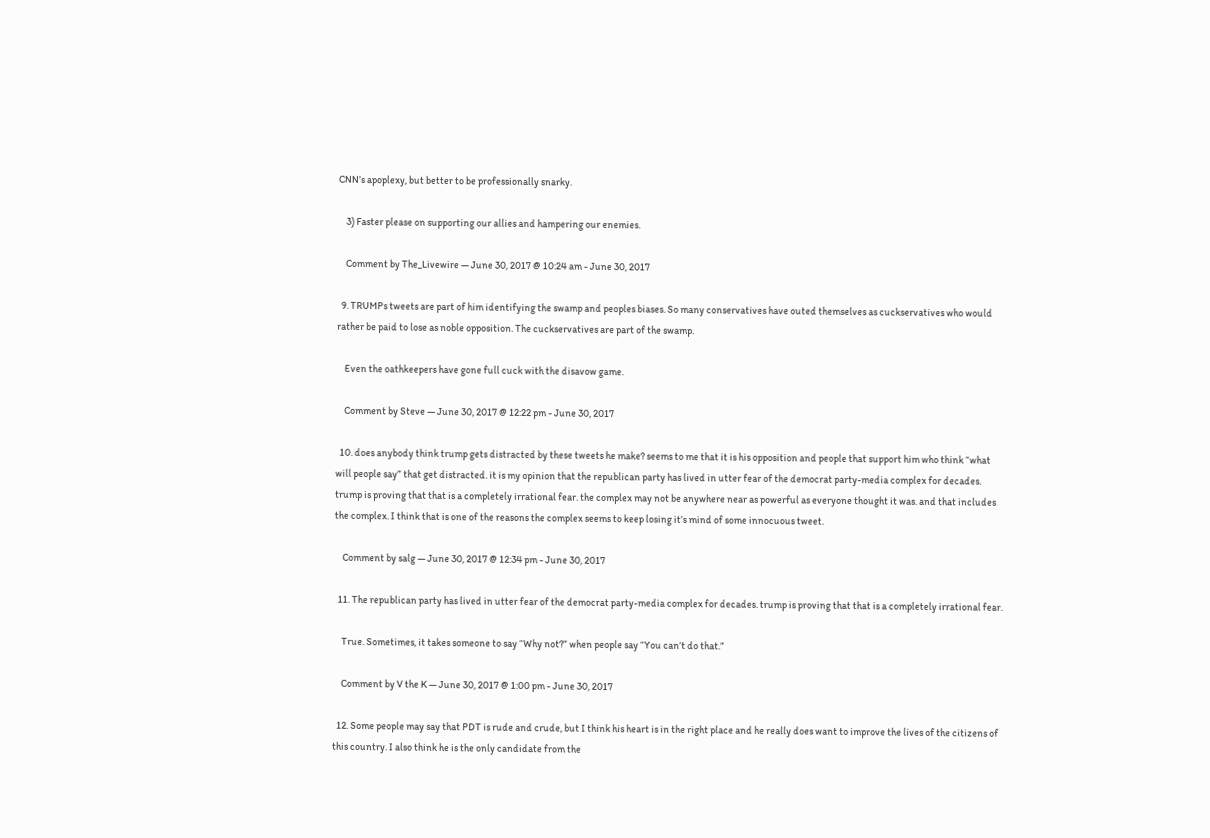CNN’s apoplexy, but better to be professionally snarky.

    3) Faster please on supporting our allies and hampering our enemies.

    Comment by The_Livewire — June 30, 2017 @ 10:24 am - June 30, 2017

  9. TRUMPs tweets are part of him identifying the swamp and peoples biases. So many conservatives have outed themselves as cuckservatives who would rather be paid to lose as noble opposition. The cuckservatives are part of the swamp.

    Even the oathkeepers have gone full cuck with the disavow game.

    Comment by Steve — June 30, 2017 @ 12:22 pm - June 30, 2017

  10. does anybody think trump gets distracted by these tweets he make? seems to me that it is his opposition and people that support him who think “what will people say” that get distracted. it is my opinion that the republican party has lived in utter fear of the democrat party-media complex for decades. trump is proving that that is a completely irrational fear. the complex may not be anywhere near as powerful as everyone thought it was. and that includes the complex. I think that is one of the reasons the complex seems to keep losing it’s mind of some innocuous tweet.

    Comment by salg — June 30, 2017 @ 12:34 pm - June 30, 2017

  11. The republican party has lived in utter fear of the democrat party-media complex for decades. trump is proving that that is a completely irrational fear.

    True. Sometimes, it takes someone to say “Why not?” when people say “You can’t do that.”

    Comment by V the K — June 30, 2017 @ 1:00 pm - June 30, 2017

  12. Some people may say that PDT is rude and crude, but I think his heart is in the right place and he really does want to improve the lives of the citizens of this country. I also think he is the only candidate from the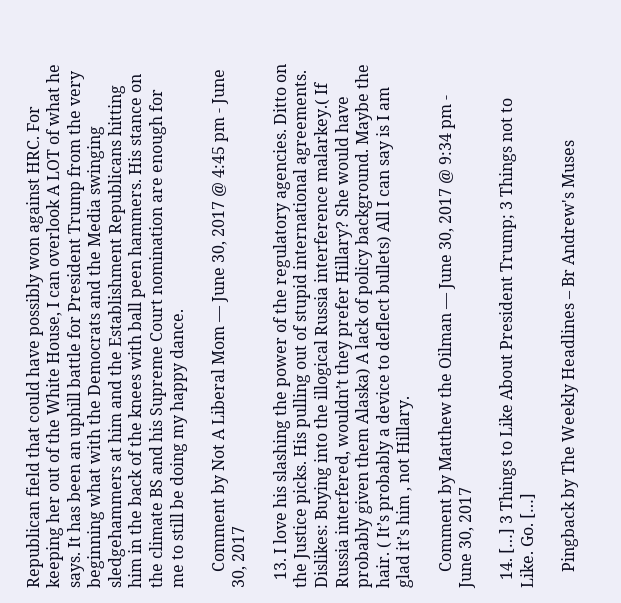Republican field that could have possibly won against HRC. For keeping her out of the White House, I can overlook A LOT of what he says. It has been an uphill battle for President Trump from the very beginning what with the Democrats and the Media swinging sledgehammers at him and the Establishment Republicans hitting him in the back of the knees with ball peen hammers. His stance on the climate BS and his Supreme Court nomination are enough for me to still be doing my happy dance.

    Comment by Not A Liberal Mom — June 30, 2017 @ 4:45 pm - June 30, 2017

  13. I love his slashing the power of the regulatory agencies. Ditto on the Justice picks. His pulling out of stupid international agreements. Dislikes: Buying into the illogical Russia interference malarkey.( If Russia interfered, wouldn’t they prefer Hillary? She would have probably given them Alaska) A lack of policy background. Maybe the hair. ( It’s probably a device to deflect bullets) All I can say is I am glad it’s him , not Hillary.

    Comment by Matthew the Oilman — June 30, 2017 @ 9:34 pm - June 30, 2017

  14. […] 3 Things to Like About President Trump; 3 Things not to Like. Go. […]

    Pingback by The Weekly Headlines – Br Andrew's Muses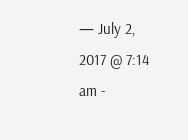— July 2, 2017 @ 7:14 am -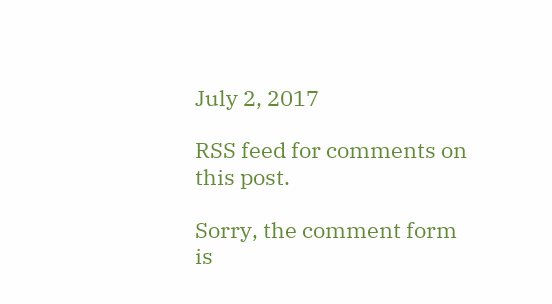July 2, 2017

RSS feed for comments on this post.

Sorry, the comment form is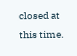closed at this time.